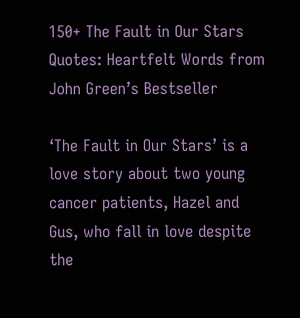150+ The Fault in Our Stars Quotes: Heartfelt Words from John Green’s Bestseller

‘The Fault in Our Stars’ is a love story about two young cancer patients, Hazel and Gus, who fall in love despite the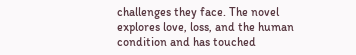challenges they face. The novel explores love, loss, and the human condition and has touched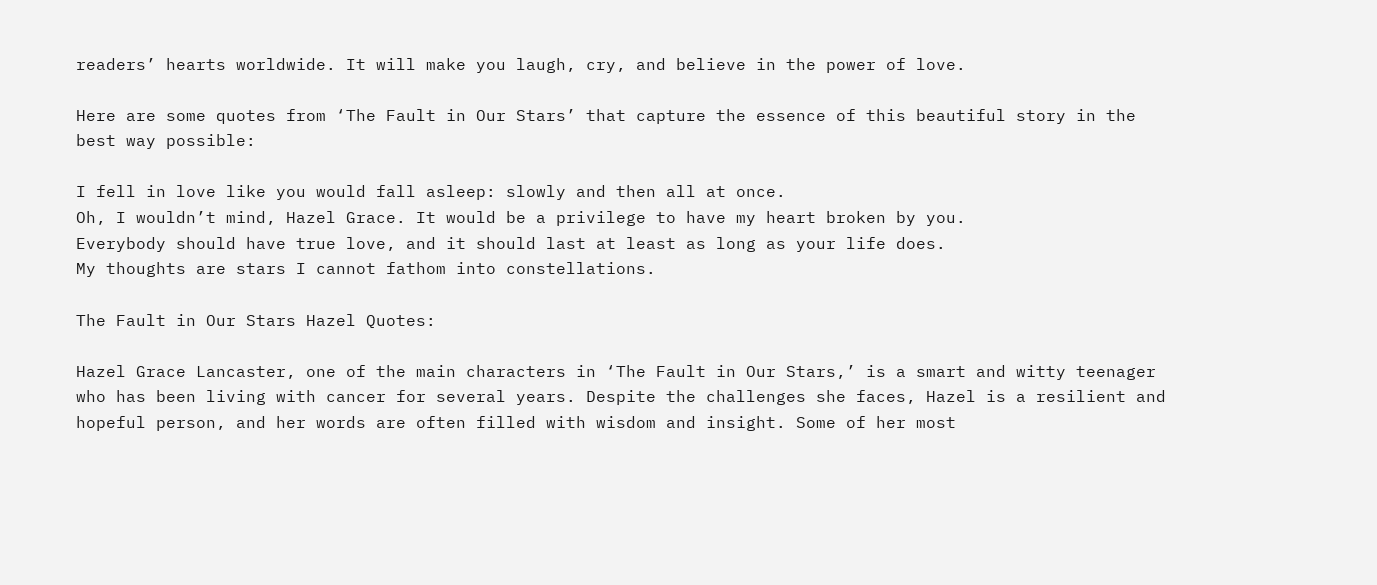readers’ hearts worldwide. It will make you laugh, cry, and believe in the power of love.

Here are some quotes from ‘The Fault in Our Stars’ that capture the essence of this beautiful story in the best way possible:

I fell in love like you would fall asleep: slowly and then all at once.
Oh, I wouldn’t mind, Hazel Grace. It would be a privilege to have my heart broken by you.
Everybody should have true love, and it should last at least as long as your life does.
My thoughts are stars I cannot fathom into constellations.

The Fault in Our Stars Hazel Quotes:

Hazel Grace Lancaster, one of the main characters in ‘The Fault in Our Stars,’ is a smart and witty teenager who has been living with cancer for several years. Despite the challenges she faces, Hazel is a resilient and hopeful person, and her words are often filled with wisdom and insight. Some of her most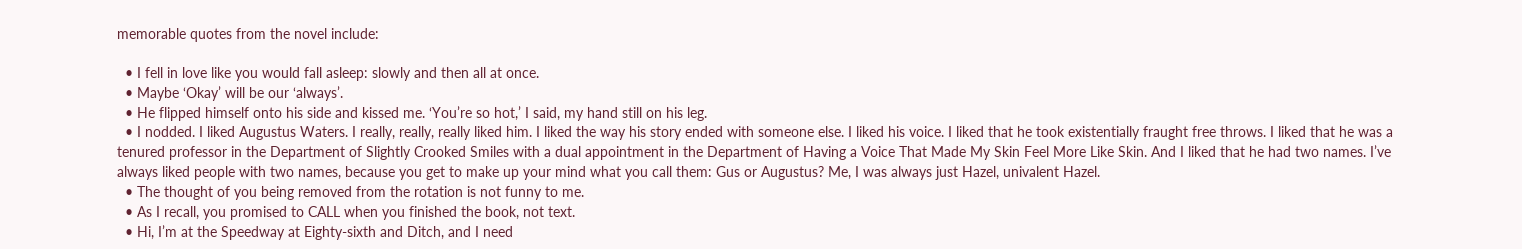memorable quotes from the novel include:

  • I fell in love like you would fall asleep: slowly and then all at once.
  • Maybe ‘Okay’ will be our ‘always’.
  • He flipped himself onto his side and kissed me. ‘You’re so hot,’ I said, my hand still on his leg.
  • I nodded. I liked Augustus Waters. I really, really, really liked him. I liked the way his story ended with someone else. I liked his voice. I liked that he took existentially fraught free throws. I liked that he was a tenured professor in the Department of Slightly Crooked Smiles with a dual appointment in the Department of Having a Voice That Made My Skin Feel More Like Skin. And I liked that he had two names. I’ve always liked people with two names, because you get to make up your mind what you call them: Gus or Augustus? Me, I was always just Hazel, univalent Hazel.
  • The thought of you being removed from the rotation is not funny to me.
  • As I recall, you promised to CALL when you finished the book, not text.
  • Hi, I’m at the Speedway at Eighty-sixth and Ditch, and I need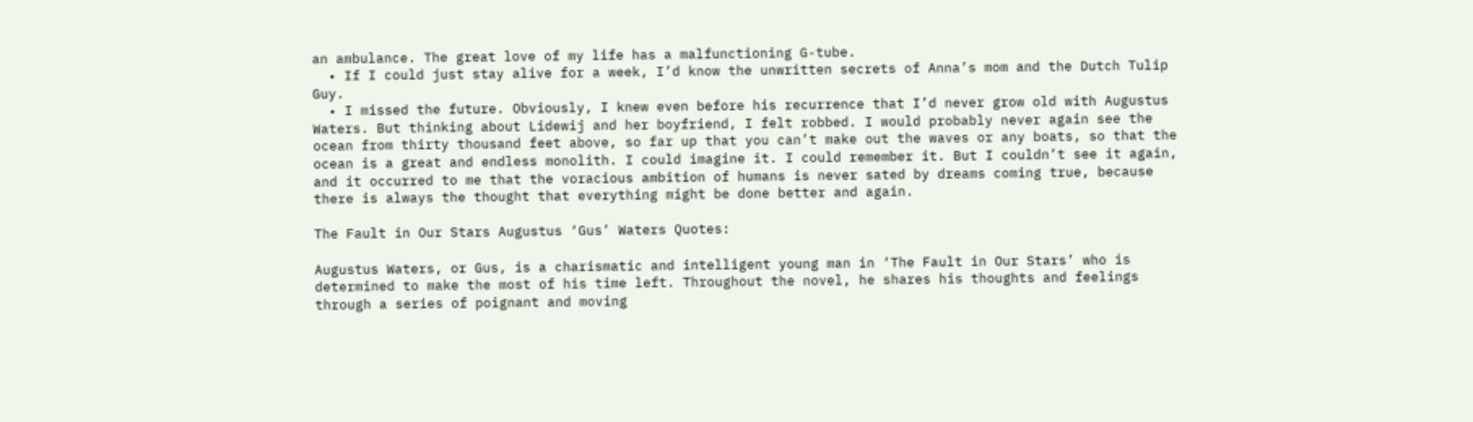an ambulance. The great love of my life has a malfunctioning G-tube.
  • If I could just stay alive for a week, I’d know the unwritten secrets of Anna’s mom and the Dutch Tulip Guy.
  • I missed the future. Obviously, I knew even before his recurrence that I’d never grow old with Augustus Waters. But thinking about Lidewij and her boyfriend, I felt robbed. I would probably never again see the ocean from thirty thousand feet above, so far up that you can’t make out the waves or any boats, so that the ocean is a great and endless monolith. I could imagine it. I could remember it. But I couldn’t see it again, and it occurred to me that the voracious ambition of humans is never sated by dreams coming true, because there is always the thought that everything might be done better and again.

The Fault in Our Stars Augustus ‘Gus’ Waters Quotes:

Augustus Waters, or Gus, is a charismatic and intelligent young man in ‘The Fault in Our Stars’ who is determined to make the most of his time left. Throughout the novel, he shares his thoughts and feelings through a series of poignant and moving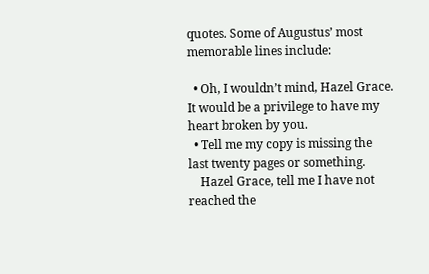quotes. Some of Augustus’ most memorable lines include:

  • Oh, I wouldn’t mind, Hazel Grace. It would be a privilege to have my heart broken by you.
  • Tell me my copy is missing the last twenty pages or something.
    Hazel Grace, tell me I have not reached the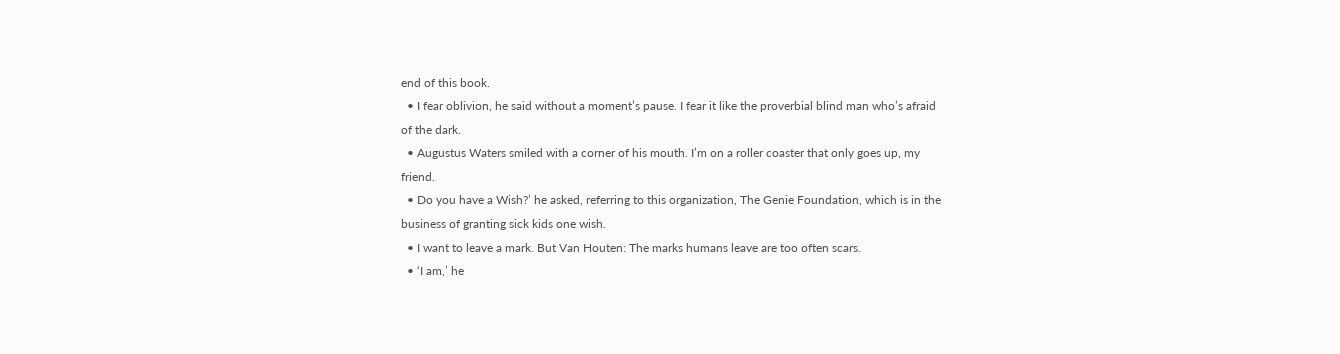end of this book.
  • I fear oblivion, he said without a moment’s pause. I fear it like the proverbial blind man who’s afraid of the dark.
  • Augustus Waters smiled with a corner of his mouth. I’m on a roller coaster that only goes up, my friend.
  • Do you have a Wish?’ he asked, referring to this organization, The Genie Foundation, which is in the business of granting sick kids one wish.
  • I want to leave a mark. But Van Houten: The marks humans leave are too often scars.
  • ‘I am,’ he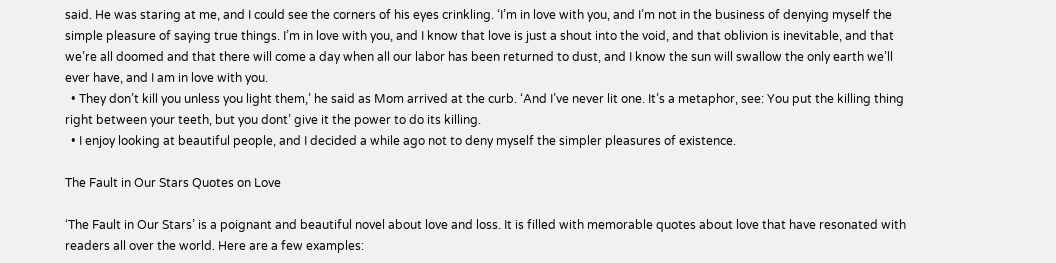said. He was staring at me, and I could see the corners of his eyes crinkling. ‘I’m in love with you, and I’m not in the business of denying myself the simple pleasure of saying true things. I’m in love with you, and I know that love is just a shout into the void, and that oblivion is inevitable, and that we’re all doomed and that there will come a day when all our labor has been returned to dust, and I know the sun will swallow the only earth we’ll ever have, and I am in love with you.
  • They don’t kill you unless you light them,’ he said as Mom arrived at the curb. ‘And I’ve never lit one. It’s a metaphor, see: You put the killing thing right between your teeth, but you dont’ give it the power to do its killing.
  • I enjoy looking at beautiful people, and I decided a while ago not to deny myself the simpler pleasures of existence.

The Fault in Our Stars Quotes on Love

‘The Fault in Our Stars’ is a poignant and beautiful novel about love and loss. It is filled with memorable quotes about love that have resonated with readers all over the world. Here are a few examples: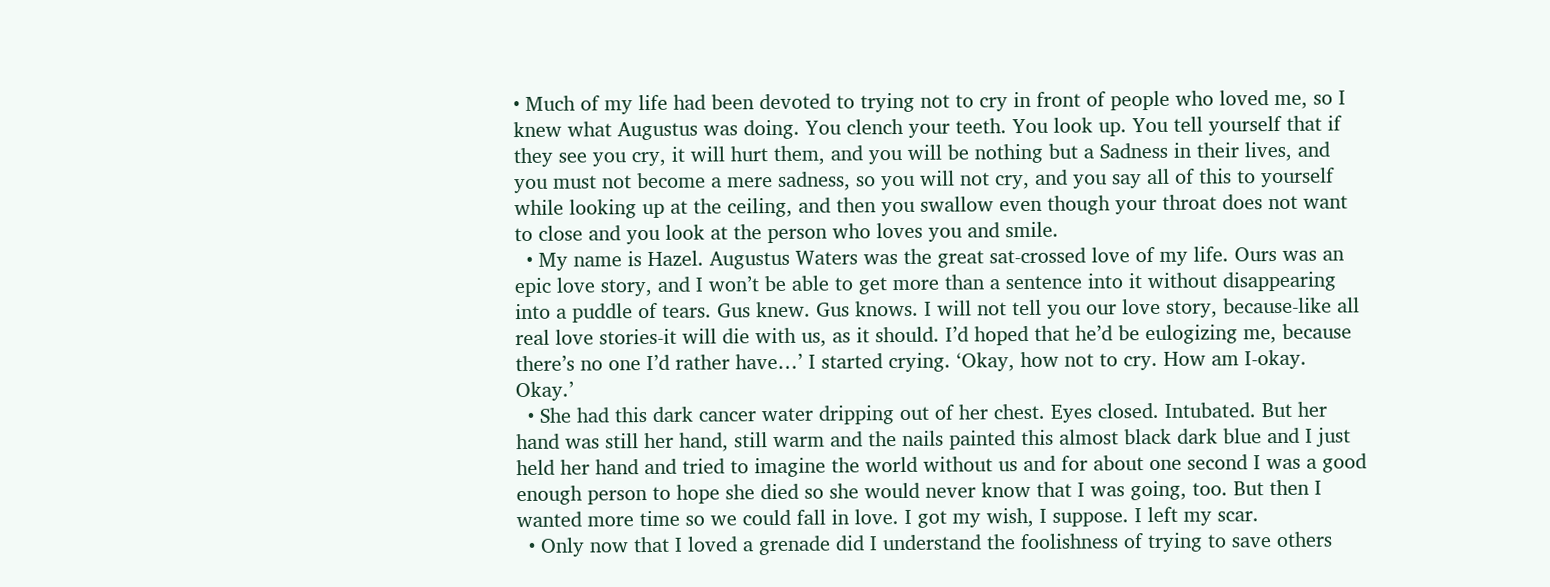• Much of my life had been devoted to trying not to cry in front of people who loved me, so I knew what Augustus was doing. You clench your teeth. You look up. You tell yourself that if they see you cry, it will hurt them, and you will be nothing but a Sadness in their lives, and you must not become a mere sadness, so you will not cry, and you say all of this to yourself while looking up at the ceiling, and then you swallow even though your throat does not want to close and you look at the person who loves you and smile.
  • My name is Hazel. Augustus Waters was the great sat-crossed love of my life. Ours was an epic love story, and I won’t be able to get more than a sentence into it without disappearing into a puddle of tears. Gus knew. Gus knows. I will not tell you our love story, because-like all real love stories-it will die with us, as it should. I’d hoped that he’d be eulogizing me, because there’s no one I’d rather have…’ I started crying. ‘Okay, how not to cry. How am I-okay. Okay.’
  • She had this dark cancer water dripping out of her chest. Eyes closed. Intubated. But her hand was still her hand, still warm and the nails painted this almost black dark blue and I just held her hand and tried to imagine the world without us and for about one second I was a good enough person to hope she died so she would never know that I was going, too. But then I wanted more time so we could fall in love. I got my wish, I suppose. I left my scar.
  • Only now that I loved a grenade did I understand the foolishness of trying to save others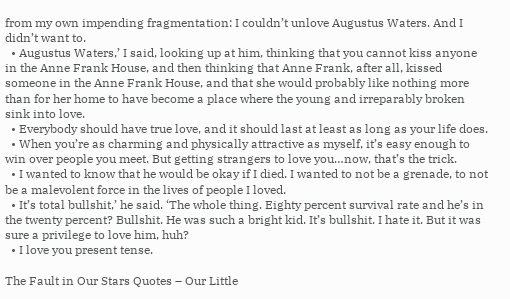from my own impending fragmentation: I couldn’t unlove Augustus Waters. And I didn’t want to.
  • Augustus Waters,’ I said, looking up at him, thinking that you cannot kiss anyone in the Anne Frank House, and then thinking that Anne Frank, after all, kissed someone in the Anne Frank House, and that she would probably like nothing more than for her home to have become a place where the young and irreparably broken sink into love.
  • Everybody should have true love, and it should last at least as long as your life does.
  • When you’re as charming and physically attractive as myself, it’s easy enough to win over people you meet. But getting strangers to love you…now, that’s the trick.
  • I wanted to know that he would be okay if I died. I wanted to not be a grenade, to not be a malevolent force in the lives of people I loved.
  • It’s total bullshit,’ he said. ‘The whole thing. Eighty percent survival rate and he’s in the twenty percent? Bullshit. He was such a bright kid. It’s bullshit. I hate it. But it was sure a privilege to love him, huh?
  • I love you present tense.

The Fault in Our Stars Quotes – Our Little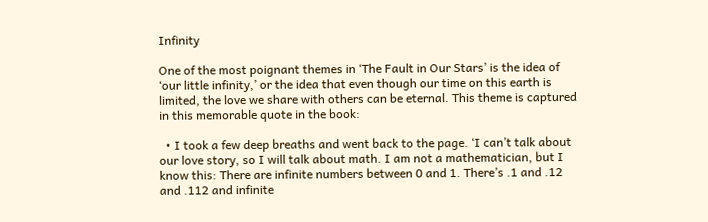Infinity

One of the most poignant themes in ‘The Fault in Our Stars’ is the idea of ‘our little infinity,’ or the idea that even though our time on this earth is limited, the love we share with others can be eternal. This theme is captured in this memorable quote in the book:

  • I took a few deep breaths and went back to the page. ‘I can’t talk about our love story, so I will talk about math. I am not a mathematician, but I know this: There are infinite numbers between 0 and 1. There’s .1 and .12 and .112 and infinite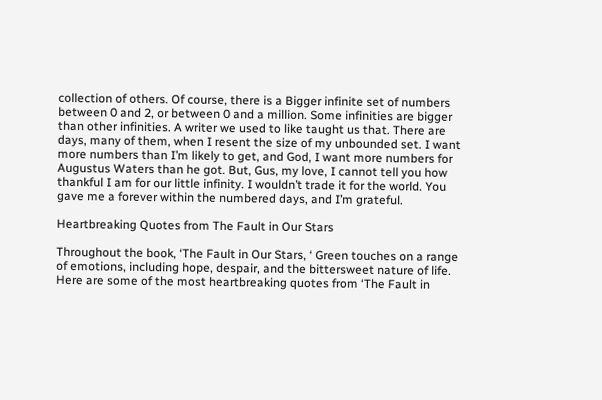collection of others. Of course, there is a Bigger infinite set of numbers between 0 and 2, or between 0 and a million. Some infinities are bigger than other infinities. A writer we used to like taught us that. There are days, many of them, when I resent the size of my unbounded set. I want more numbers than I’m likely to get, and God, I want more numbers for Augustus Waters than he got. But, Gus, my love, I cannot tell you how thankful I am for our little infinity. I wouldn’t trade it for the world. You gave me a forever within the numbered days, and I’m grateful.

Heartbreaking Quotes from The Fault in Our Stars

Throughout the book, ‘The Fault in Our Stars, ‘ Green touches on a range of emotions, including hope, despair, and the bittersweet nature of life. Here are some of the most heartbreaking quotes from ‘The Fault in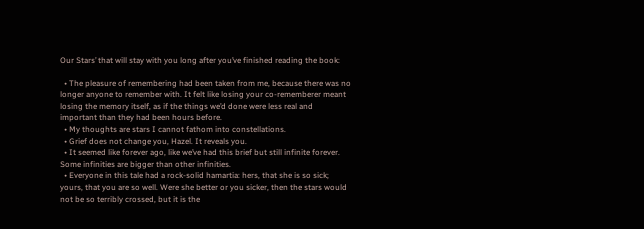Our Stars’ that will stay with you long after you’ve finished reading the book:

  • The pleasure of remembering had been taken from me, because there was no longer anyone to remember with. It felt like losing your co-rememberer meant losing the memory itself, as if the things we’d done were less real and important than they had been hours before.
  • My thoughts are stars I cannot fathom into constellations.
  • Grief does not change you, Hazel. It reveals you.
  • It seemed like forever ago, like we’ve had this brief but still infinite forever. Some infinities are bigger than other infinities.
  • Everyone in this tale had a rock-solid hamartia: hers, that she is so sick; yours, that you are so well. Were she better or you sicker, then the stars would not be so terribly crossed, but it is the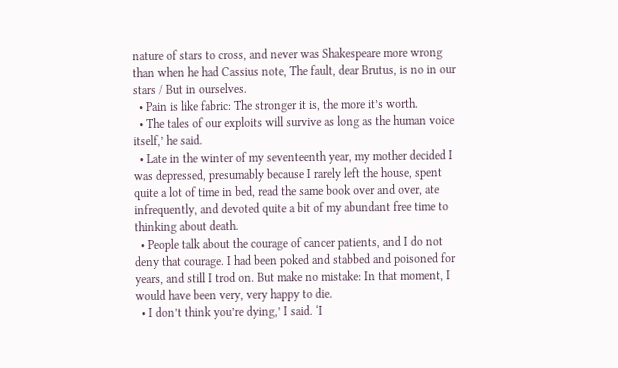nature of stars to cross, and never was Shakespeare more wrong than when he had Cassius note, The fault, dear Brutus, is no in our stars / But in ourselves.
  • Pain is like fabric: The stronger it is, the more it’s worth.
  • The tales of our exploits will survive as long as the human voice itself,’ he said.
  • Late in the winter of my seventeenth year, my mother decided I was depressed, presumably because I rarely left the house, spent quite a lot of time in bed, read the same book over and over, ate infrequently, and devoted quite a bit of my abundant free time to thinking about death.
  • People talk about the courage of cancer patients, and I do not deny that courage. I had been poked and stabbed and poisoned for years, and still I trod on. But make no mistake: In that moment, I would have been very, very happy to die.
  • I don’t think you’re dying,’ I said. ‘I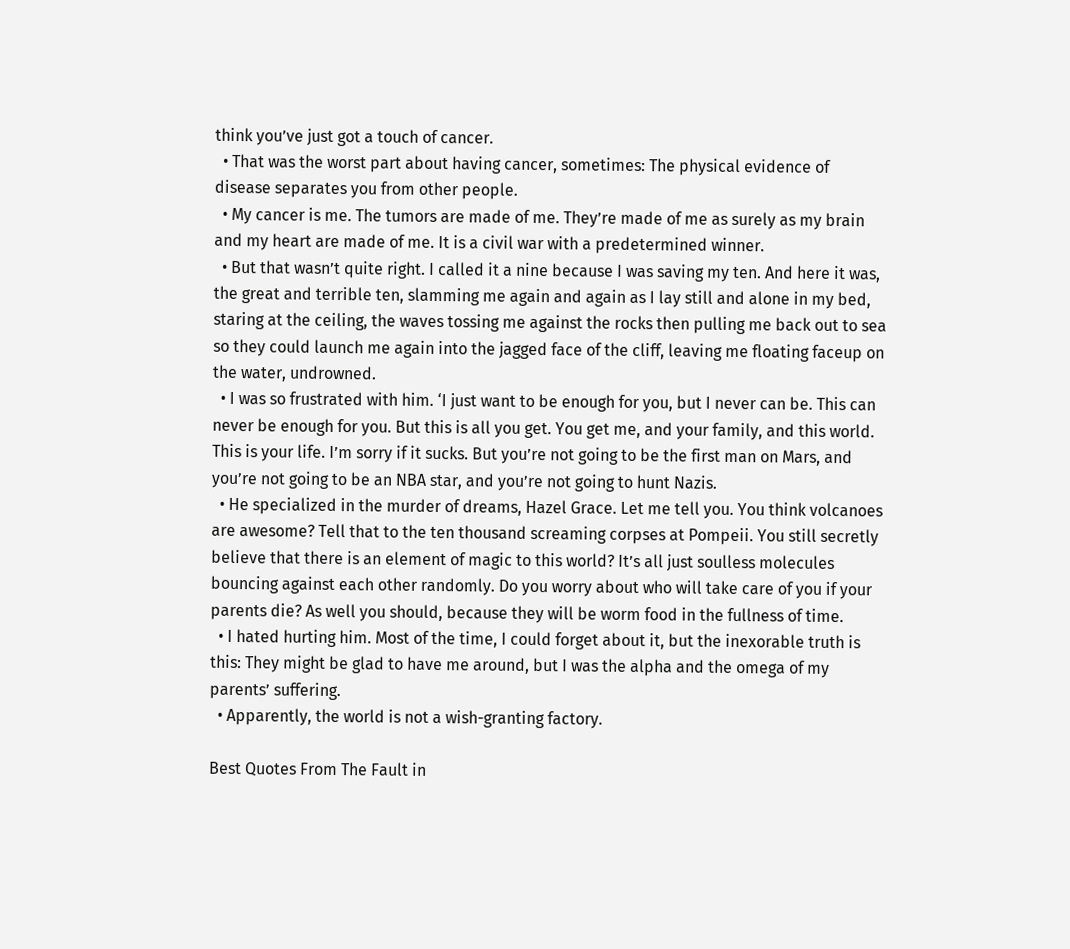think you’ve just got a touch of cancer.
  • That was the worst part about having cancer, sometimes: The physical evidence of disease separates you from other people.
  • My cancer is me. The tumors are made of me. They’re made of me as surely as my brain and my heart are made of me. It is a civil war with a predetermined winner.
  • But that wasn’t quite right. I called it a nine because I was saving my ten. And here it was, the great and terrible ten, slamming me again and again as I lay still and alone in my bed, staring at the ceiling, the waves tossing me against the rocks then pulling me back out to sea so they could launch me again into the jagged face of the cliff, leaving me floating faceup on the water, undrowned.
  • I was so frustrated with him. ‘I just want to be enough for you, but I never can be. This can never be enough for you. But this is all you get. You get me, and your family, and this world. This is your life. I’m sorry if it sucks. But you’re not going to be the first man on Mars, and you’re not going to be an NBA star, and you’re not going to hunt Nazis.
  • He specialized in the murder of dreams, Hazel Grace. Let me tell you. You think volcanoes are awesome? Tell that to the ten thousand screaming corpses at Pompeii. You still secretly believe that there is an element of magic to this world? It’s all just soulless molecules bouncing against each other randomly. Do you worry about who will take care of you if your parents die? As well you should, because they will be worm food in the fullness of time.
  • I hated hurting him. Most of the time, I could forget about it, but the inexorable truth is this: They might be glad to have me around, but I was the alpha and the omega of my parents’ suffering.
  • Apparently, the world is not a wish-granting factory.

Best Quotes From The Fault in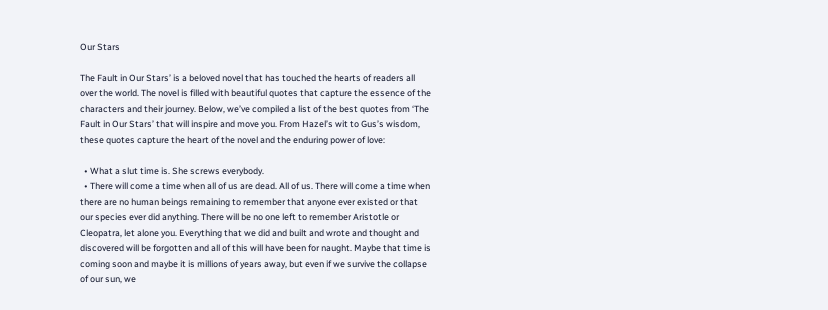Our Stars

The Fault in Our Stars’ is a beloved novel that has touched the hearts of readers all over the world. The novel is filled with beautiful quotes that capture the essence of the characters and their journey. Below, we’ve compiled a list of the best quotes from ‘The Fault in Our Stars’ that will inspire and move you. From Hazel’s wit to Gus’s wisdom, these quotes capture the heart of the novel and the enduring power of love:

  • What a slut time is. She screws everybody.
  • There will come a time when all of us are dead. All of us. There will come a time when there are no human beings remaining to remember that anyone ever existed or that our species ever did anything. There will be no one left to remember Aristotle or Cleopatra, let alone you. Everything that we did and built and wrote and thought and discovered will be forgotten and all of this will have been for naught. Maybe that time is coming soon and maybe it is millions of years away, but even if we survive the collapse of our sun, we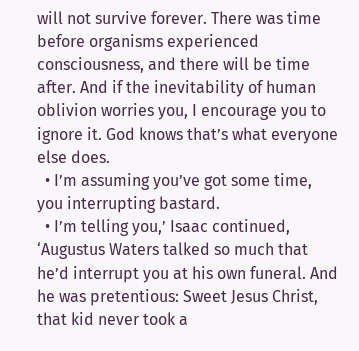will not survive forever. There was time before organisms experienced consciousness, and there will be time after. And if the inevitability of human oblivion worries you, I encourage you to ignore it. God knows that’s what everyone else does.
  • I’m assuming you’ve got some time, you interrupting bastard.
  • I’m telling you,’ Isaac continued, ‘Augustus Waters talked so much that he’d interrupt you at his own funeral. And he was pretentious: Sweet Jesus Christ, that kid never took a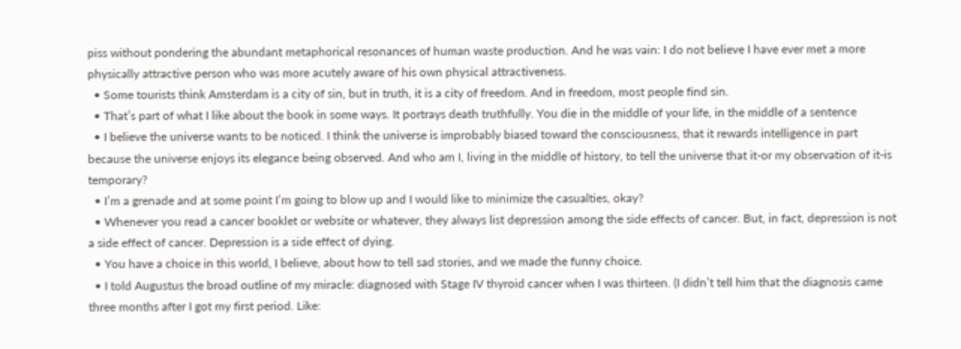piss without pondering the abundant metaphorical resonances of human waste production. And he was vain: I do not believe I have ever met a more physically attractive person who was more acutely aware of his own physical attractiveness.
  • Some tourists think Amsterdam is a city of sin, but in truth, it is a city of freedom. And in freedom, most people find sin.
  • That’s part of what I like about the book in some ways. It portrays death truthfully. You die in the middle of your life, in the middle of a sentence
  • I believe the universe wants to be noticed. I think the universe is improbably biased toward the consciousness, that it rewards intelligence in part because the universe enjoys its elegance being observed. And who am I, living in the middle of history, to tell the universe that it-or my observation of it-is temporary?
  • I’m a grenade and at some point I’m going to blow up and I would like to minimize the casualties, okay?
  • Whenever you read a cancer booklet or website or whatever, they always list depression among the side effects of cancer. But, in fact, depression is not a side effect of cancer. Depression is a side effect of dying.
  • You have a choice in this world, I believe, about how to tell sad stories, and we made the funny choice.
  • I told Augustus the broad outline of my miracle: diagnosed with Stage IV thyroid cancer when I was thirteen. (I didn’t tell him that the diagnosis came three months after I got my first period. Like: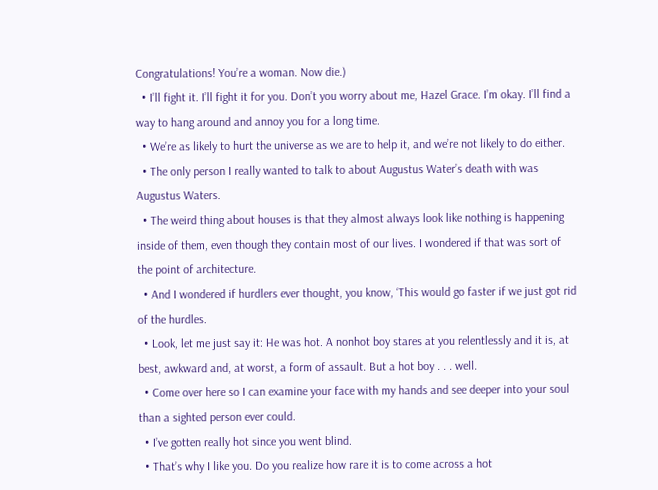Congratulations! You’re a woman. Now die.)
  • I’ll fight it. I’ll fight it for you. Don’t you worry about me, Hazel Grace. I’m okay. I’ll find a way to hang around and annoy you for a long time.
  • We’re as likely to hurt the universe as we are to help it, and we’re not likely to do either.
  • The only person I really wanted to talk to about Augustus Water’s death with was Augustus Waters.
  • The weird thing about houses is that they almost always look like nothing is happening inside of them, even though they contain most of our lives. I wondered if that was sort of the point of architecture.
  • And I wondered if hurdlers ever thought, you know, ‘This would go faster if we just got rid of the hurdles.
  • Look, let me just say it: He was hot. A nonhot boy stares at you relentlessly and it is, at best, awkward and, at worst, a form of assault. But a hot boy . . . well.
  • Come over here so I can examine your face with my hands and see deeper into your soul than a sighted person ever could.
  • I’ve gotten really hot since you went blind.
  • That’s why I like you. Do you realize how rare it is to come across a hot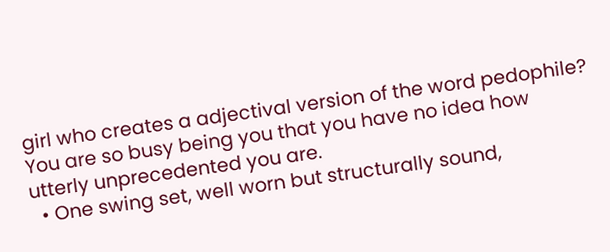girl who creates a adjectival version of the word pedophile? You are so busy being you that you have no idea how utterly unprecedented you are.
  • One swing set, well worn but structurally sound,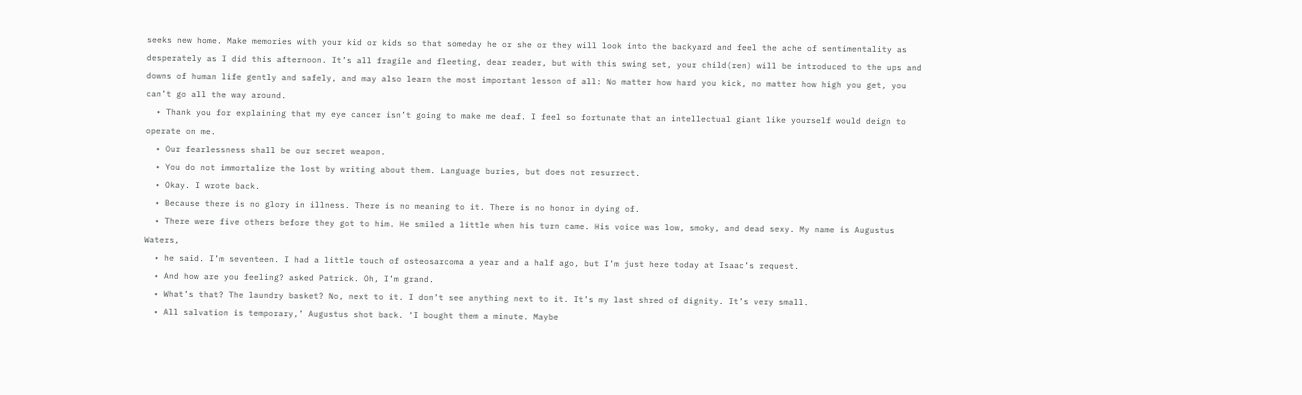seeks new home. Make memories with your kid or kids so that someday he or she or they will look into the backyard and feel the ache of sentimentality as desperately as I did this afternoon. It’s all fragile and fleeting, dear reader, but with this swing set, your child(ren) will be introduced to the ups and downs of human life gently and safely, and may also learn the most important lesson of all: No matter how hard you kick, no matter how high you get, you can’t go all the way around.
  • Thank you for explaining that my eye cancer isn’t going to make me deaf. I feel so fortunate that an intellectual giant like yourself would deign to operate on me.
  • Our fearlessness shall be our secret weapon.
  • You do not immortalize the lost by writing about them. Language buries, but does not resurrect.
  • Okay. I wrote back.
  • Because there is no glory in illness. There is no meaning to it. There is no honor in dying of.
  • There were five others before they got to him. He smiled a little when his turn came. His voice was low, smoky, and dead sexy. My name is Augustus Waters,
  • he said. I’m seventeen. I had a little touch of osteosarcoma a year and a half ago, but I’m just here today at Isaac’s request.
  • And how are you feeling? asked Patrick. Oh, I’m grand.
  • What’s that? The laundry basket? No, next to it. I don’t see anything next to it. It’s my last shred of dignity. It’s very small.
  • All salvation is temporary,’ Augustus shot back. ‘I bought them a minute. Maybe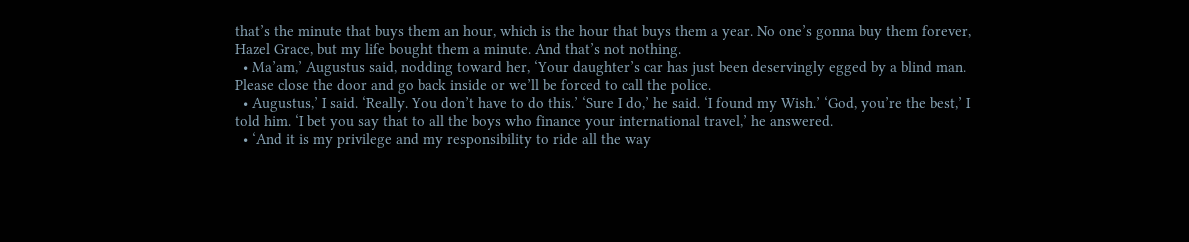that’s the minute that buys them an hour, which is the hour that buys them a year. No one’s gonna buy them forever, Hazel Grace, but my life bought them a minute. And that’s not nothing.
  • Ma’am,’ Augustus said, nodding toward her, ‘Your daughter’s car has just been deservingly egged by a blind man. Please close the door and go back inside or we’ll be forced to call the police.
  • Augustus,’ I said. ‘Really. You don’t have to do this.’ ‘Sure I do,’ he said. ‘I found my Wish.’ ‘God, you’re the best,’ I told him. ‘I bet you say that to all the boys who finance your international travel,’ he answered.
  • ‘And it is my privilege and my responsibility to ride all the way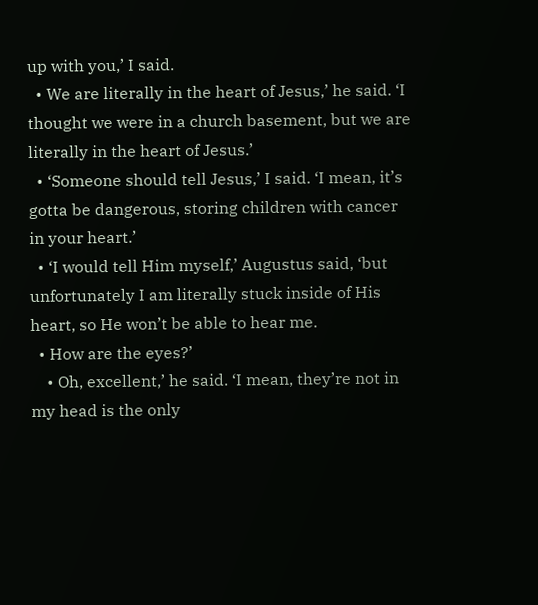up with you,’ I said.
  • We are literally in the heart of Jesus,’ he said. ‘I thought we were in a church basement, but we are literally in the heart of Jesus.’
  • ‘Someone should tell Jesus,’ I said. ‘I mean, it’s gotta be dangerous, storing children with cancer in your heart.’
  • ‘I would tell Him myself,’ Augustus said, ‘but unfortunately I am literally stuck inside of His heart, so He won’t be able to hear me.
  • How are the eyes?’
    • Oh, excellent,’ he said. ‘I mean, they’re not in my head is the only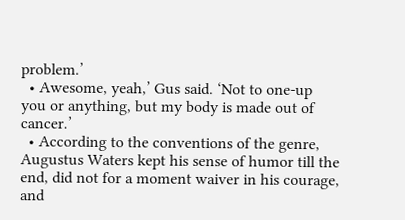problem.’
  • Awesome, yeah,’ Gus said. ‘Not to one-up you or anything, but my body is made out of cancer.’
  • According to the conventions of the genre, Augustus Waters kept his sense of humor till the end, did not for a moment waiver in his courage, and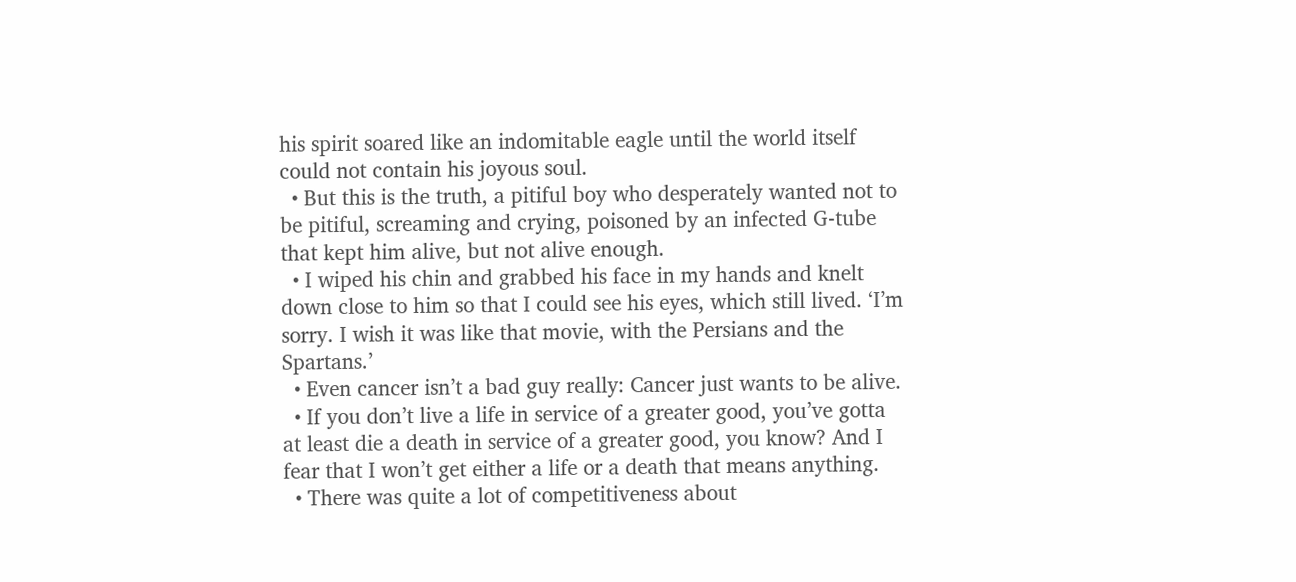his spirit soared like an indomitable eagle until the world itself could not contain his joyous soul.
  • But this is the truth, a pitiful boy who desperately wanted not to be pitiful, screaming and crying, poisoned by an infected G-tube that kept him alive, but not alive enough.
  • I wiped his chin and grabbed his face in my hands and knelt down close to him so that I could see his eyes, which still lived. ‘I’m sorry. I wish it was like that movie, with the Persians and the Spartans.’
  • Even cancer isn’t a bad guy really: Cancer just wants to be alive.
  • If you don’t live a life in service of a greater good, you’ve gotta at least die a death in service of a greater good, you know? And I fear that I won’t get either a life or a death that means anything.
  • There was quite a lot of competitiveness about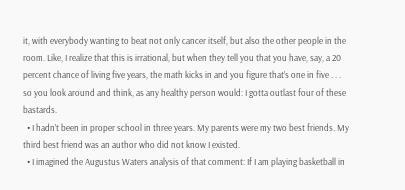it, with everybody wanting to beat not only cancer itself, but also the other people in the room. Like, I realize that this is irrational, but when they tell you that you have, say, a 20 percent chance of living five years, the math kicks in and you figure that’s one in five . . . so you look around and think, as any healthy person would: I gotta outlast four of these bastards.
  • I hadn’t been in proper school in three years. My parents were my two best friends. My third best friend was an author who did not know I existed.
  • I imagined the Augustus Waters analysis of that comment: If I am playing basketball in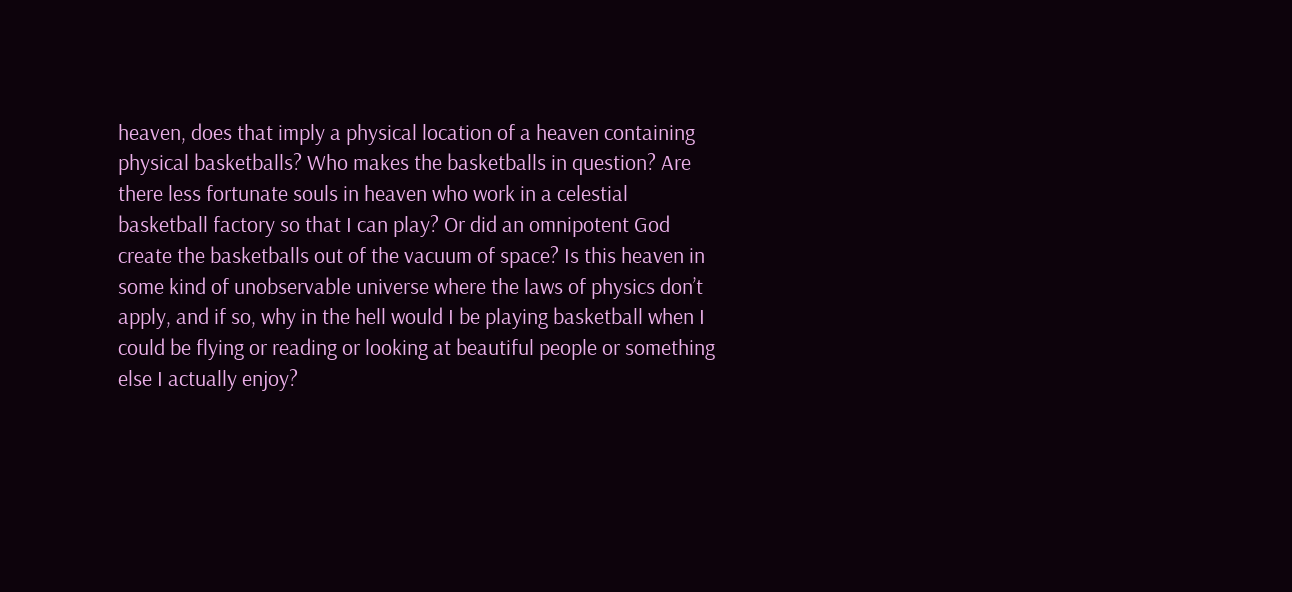heaven, does that imply a physical location of a heaven containing physical basketballs? Who makes the basketballs in question? Are there less fortunate souls in heaven who work in a celestial basketball factory so that I can play? Or did an omnipotent God create the basketballs out of the vacuum of space? Is this heaven in some kind of unobservable universe where the laws of physics don’t apply, and if so, why in the hell would I be playing basketball when I could be flying or reading or looking at beautiful people or something else I actually enjoy?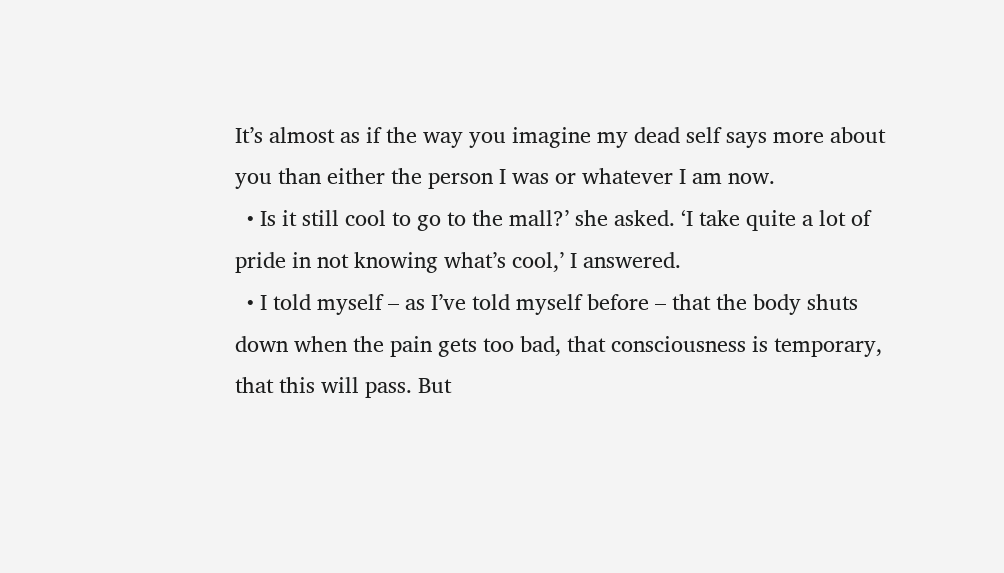It’s almost as if the way you imagine my dead self says more about you than either the person I was or whatever I am now.
  • Is it still cool to go to the mall?’ she asked. ‘I take quite a lot of pride in not knowing what’s cool,’ I answered.
  • I told myself – as I’ve told myself before – that the body shuts down when the pain gets too bad, that consciousness is temporary, that this will pass. But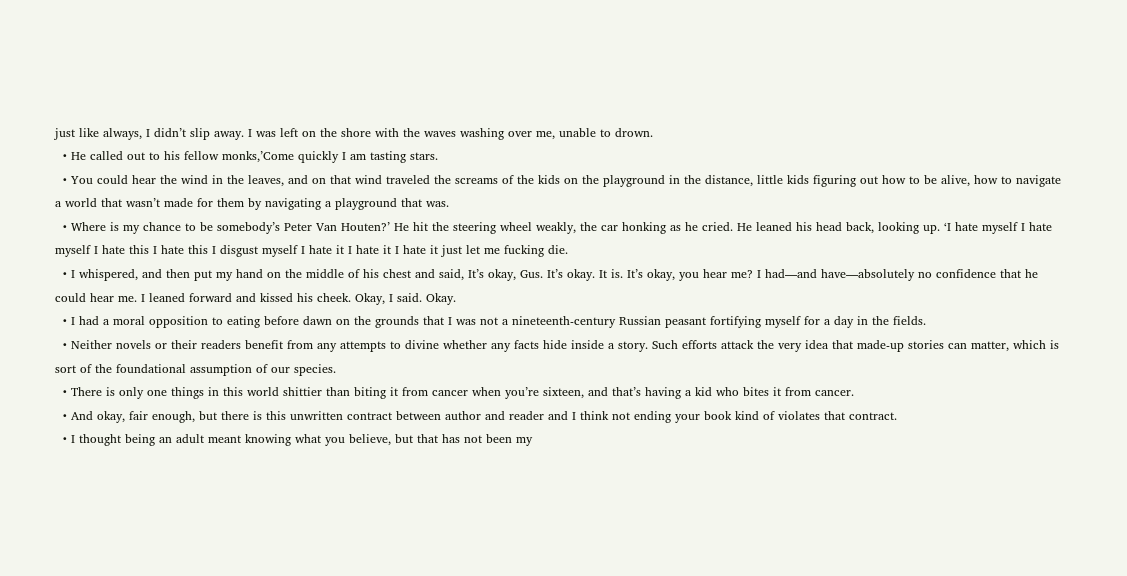just like always, I didn’t slip away. I was left on the shore with the waves washing over me, unable to drown.
  • He called out to his fellow monks,’Come quickly I am tasting stars.
  • You could hear the wind in the leaves, and on that wind traveled the screams of the kids on the playground in the distance, little kids figuring out how to be alive, how to navigate a world that wasn’t made for them by navigating a playground that was.
  • Where is my chance to be somebody’s Peter Van Houten?’ He hit the steering wheel weakly, the car honking as he cried. He leaned his head back, looking up. ‘I hate myself I hate myself I hate this I hate this I disgust myself I hate it I hate it I hate it just let me fucking die.
  • I whispered, and then put my hand on the middle of his chest and said, It’s okay, Gus. It’s okay. It is. It’s okay, you hear me? I had—and have—absolutely no confidence that he could hear me. I leaned forward and kissed his cheek. Okay, I said. Okay.
  • I had a moral opposition to eating before dawn on the grounds that I was not a nineteenth-century Russian peasant fortifying myself for a day in the fields.
  • Neither novels or their readers benefit from any attempts to divine whether any facts hide inside a story. Such efforts attack the very idea that made-up stories can matter, which is sort of the foundational assumption of our species.
  • There is only one things in this world shittier than biting it from cancer when you’re sixteen, and that’s having a kid who bites it from cancer.
  • And okay, fair enough, but there is this unwritten contract between author and reader and I think not ending your book kind of violates that contract.
  • I thought being an adult meant knowing what you believe, but that has not been my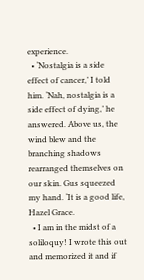experience.
  • ‘Nostalgia is a side effect of cancer,’ I told him. ‘Nah, nostalgia is a side effect of dying,’ he answered. Above us, the wind blew and the branching shadows rearranged themselves on our skin. Gus squeezed my hand. ‘It is a good life, Hazel Grace.
  • I am in the midst of a soliloquy! I wrote this out and memorized it and if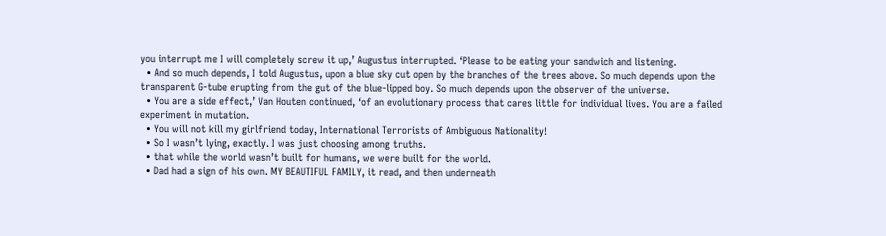you interrupt me I will completely screw it up,’ Augustus interrupted. ‘Please to be eating your sandwich and listening.
  • And so much depends, I told Augustus, upon a blue sky cut open by the branches of the trees above. So much depends upon the transparent G-tube erupting from the gut of the blue-lipped boy. So much depends upon the observer of the universe.
  • You are a side effect,’ Van Houten continued, ‘of an evolutionary process that cares little for individual lives. You are a failed experiment in mutation.
  • You will not kill my girlfriend today, International Terrorists of Ambiguous Nationality!
  • So I wasn’t lying, exactly. I was just choosing among truths.
  • that while the world wasn’t built for humans, we were built for the world.
  • Dad had a sign of his own. MY BEAUTIFUL FAMILY, it read, and then underneath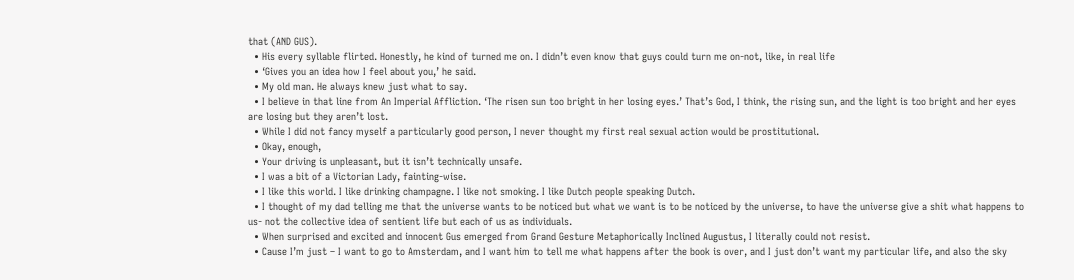that (AND GUS).
  • His every syllable flirted. Honestly, he kind of turned me on. I didn’t even know that guys could turn me on-not, like, in real life
  • ‘Gives you an idea how I feel about you,’ he said.
  • My old man. He always knew just what to say.
  • I believe in that line from An Imperial Affliction. ‘The risen sun too bright in her losing eyes.’ That’s God, I think, the rising sun, and the light is too bright and her eyes are losing but they aren’t lost.
  • While I did not fancy myself a particularly good person, I never thought my first real sexual action would be prostitutional.
  • Okay, enough,
  • Your driving is unpleasant, but it isn’t technically unsafe.
  • I was a bit of a Victorian Lady, fainting-wise.
  • I like this world. I like drinking champagne. I like not smoking. I like Dutch people speaking Dutch.
  • I thought of my dad telling me that the universe wants to be noticed but what we want is to be noticed by the universe, to have the universe give a shit what happens to us- not the collective idea of sentient life but each of us as individuals.
  • When surprised and excited and innocent Gus emerged from Grand Gesture Metaphorically Inclined Augustus, I literally could not resist.
  • Cause I’m just – I want to go to Amsterdam, and I want him to tell me what happens after the book is over, and I just don’t want my particular life, and also the sky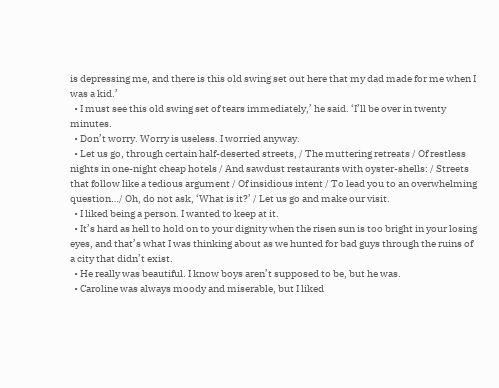is depressing me, and there is this old swing set out here that my dad made for me when I was a kid.’
  • I must see this old swing set of tears immediately,’ he said. ‘I’ll be over in twenty minutes.
  • Don’t worry. Worry is useless. I worried anyway.
  • Let us go, through certain half-deserted streets, / The muttering retreats / Of restless nights in one-night cheap hotels / And sawdust restaurants with oyster-shells: / Streets that follow like a tedious argument / Of insidious intent / To lead you to an overwhelming question…/ Oh, do not ask, ‘What is it?’ / Let us go and make our visit.
  • I liked being a person. I wanted to keep at it.
  • It’s hard as hell to hold on to your dignity when the risen sun is too bright in your losing eyes, and that’s what I was thinking about as we hunted for bad guys through the ruins of a city that didn’t exist.
  • He really was beautiful. I know boys aren’t supposed to be, but he was.
  • Caroline was always moody and miserable, but I liked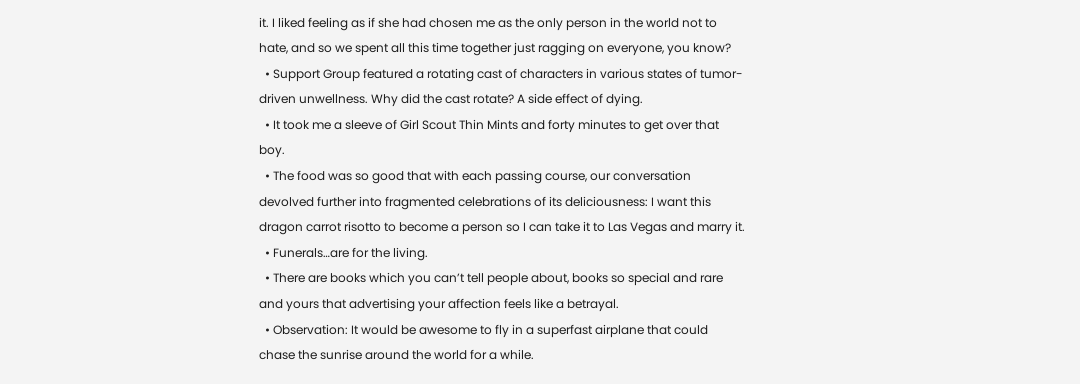it. I liked feeling as if she had chosen me as the only person in the world not to hate, and so we spent all this time together just ragging on everyone, you know?
  • Support Group featured a rotating cast of characters in various states of tumor-driven unwellness. Why did the cast rotate? A side effect of dying.
  • It took me a sleeve of Girl Scout Thin Mints and forty minutes to get over that boy.
  • The food was so good that with each passing course, our conversation devolved further into fragmented celebrations of its deliciousness: I want this dragon carrot risotto to become a person so I can take it to Las Vegas and marry it.
  • Funerals…are for the living.
  • There are books which you can’t tell people about, books so special and rare and yours that advertising your affection feels like a betrayal.
  • Observation: It would be awesome to fly in a superfast airplane that could chase the sunrise around the world for a while.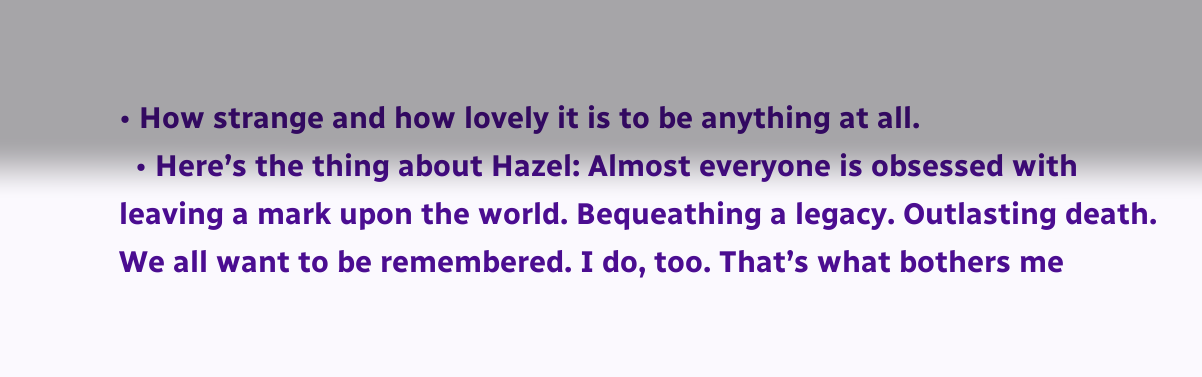• How strange and how lovely it is to be anything at all.
  • Here’s the thing about Hazel: Almost everyone is obsessed with leaving a mark upon the world. Bequeathing a legacy. Outlasting death. We all want to be remembered. I do, too. That’s what bothers me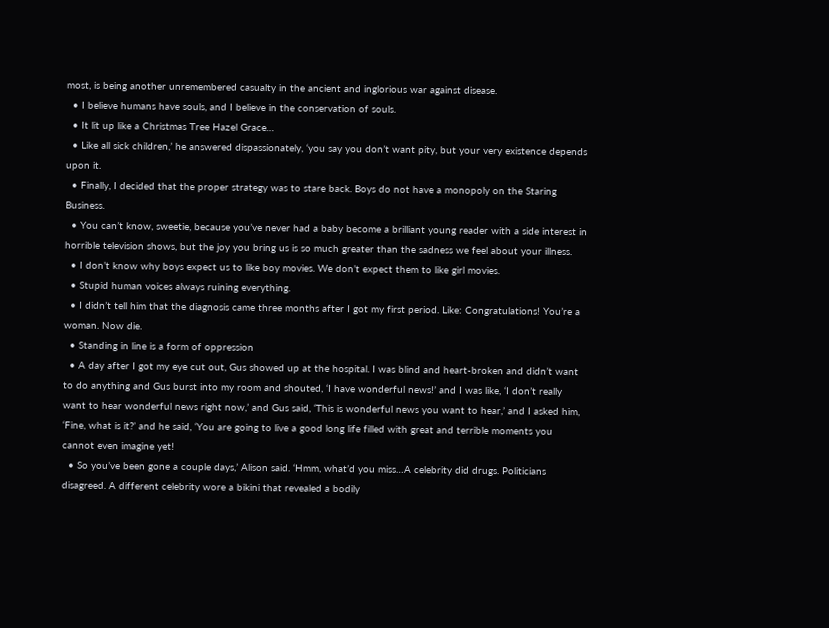most, is being another unremembered casualty in the ancient and inglorious war against disease.
  • I believe humans have souls, and I believe in the conservation of souls.
  • It lit up like a Christmas Tree Hazel Grace…
  • Like all sick children,’ he answered dispassionately, ‘you say you don’t want pity, but your very existence depends upon it.
  • Finally, I decided that the proper strategy was to stare back. Boys do not have a monopoly on the Staring Business.
  • You can’t know, sweetie, because you’ve never had a baby become a brilliant young reader with a side interest in horrible television shows, but the joy you bring us is so much greater than the sadness we feel about your illness.
  • I don’t know why boys expect us to like boy movies. We don’t expect them to like girl movies.
  • Stupid human voices always ruining everything.
  • I didn’t tell him that the diagnosis came three months after I got my first period. Like: Congratulations! You’re a woman. Now die.
  • Standing in line is a form of oppression
  • A day after I got my eye cut out, Gus showed up at the hospital. I was blind and heart-broken and didn’t want to do anything and Gus burst into my room and shouted, ‘I have wonderful news!’ and I was like, ‘I don’t really want to hear wonderful news right now,’ and Gus said, ‘This is wonderful news you want to hear,’ and I asked him, ‘Fine, what is it?’ and he said, ‘You are going to live a good long life filled with great and terrible moments you cannot even imagine yet!
  • So you’ve been gone a couple days,’ Alison said. ‘Hmm, what’d you miss…A celebrity did drugs. Politicians disagreed. A different celebrity wore a bikini that revealed a bodily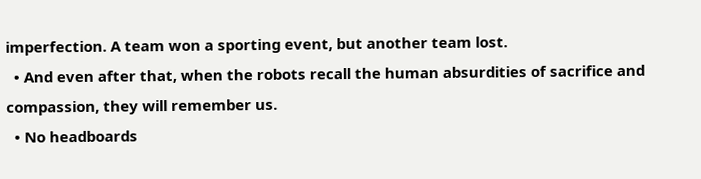imperfection. A team won a sporting event, but another team lost.
  • And even after that, when the robots recall the human absurdities of sacrifice and compassion, they will remember us.
  • No headboards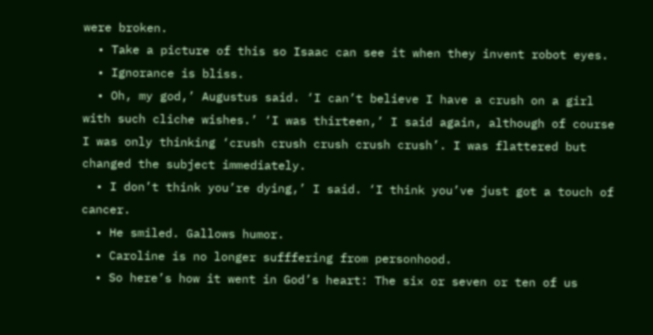were broken.
  • Take a picture of this so Isaac can see it when they invent robot eyes.
  • Ignorance is bliss.
  • Oh, my god,’ Augustus said. ‘I can’t believe I have a crush on a girl with such cliche wishes.’ ‘I was thirteen,’ I said again, although of course I was only thinking ‘crush crush crush crush crush’. I was flattered but changed the subject immediately.
  • I don’t think you’re dying,’ I said. ‘I think you’ve just got a touch of cancer.
  • He smiled. Gallows humor.
  • Caroline is no longer sufffering from personhood.
  • So here’s how it went in God’s heart: The six or seven or ten of us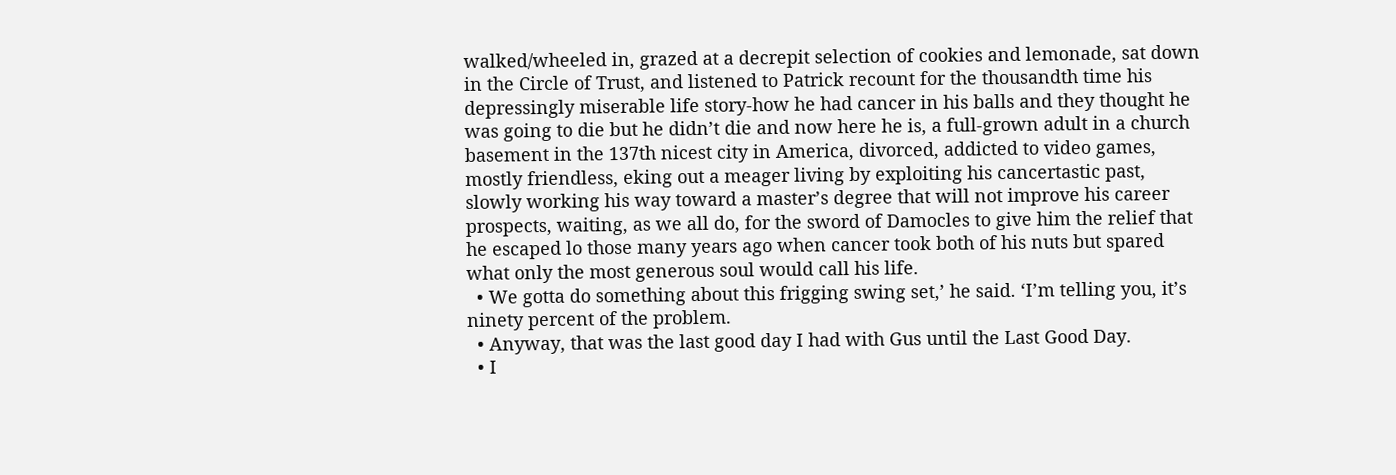walked/wheeled in, grazed at a decrepit selection of cookies and lemonade, sat down in the Circle of Trust, and listened to Patrick recount for the thousandth time his depressingly miserable life story-how he had cancer in his balls and they thought he was going to die but he didn’t die and now here he is, a full-grown adult in a church basement in the 137th nicest city in America, divorced, addicted to video games, mostly friendless, eking out a meager living by exploiting his cancertastic past, slowly working his way toward a master’s degree that will not improve his career prospects, waiting, as we all do, for the sword of Damocles to give him the relief that he escaped lo those many years ago when cancer took both of his nuts but spared what only the most generous soul would call his life.
  • We gotta do something about this frigging swing set,’ he said. ‘I’m telling you, it’s ninety percent of the problem.
  • Anyway, that was the last good day I had with Gus until the Last Good Day.
  • I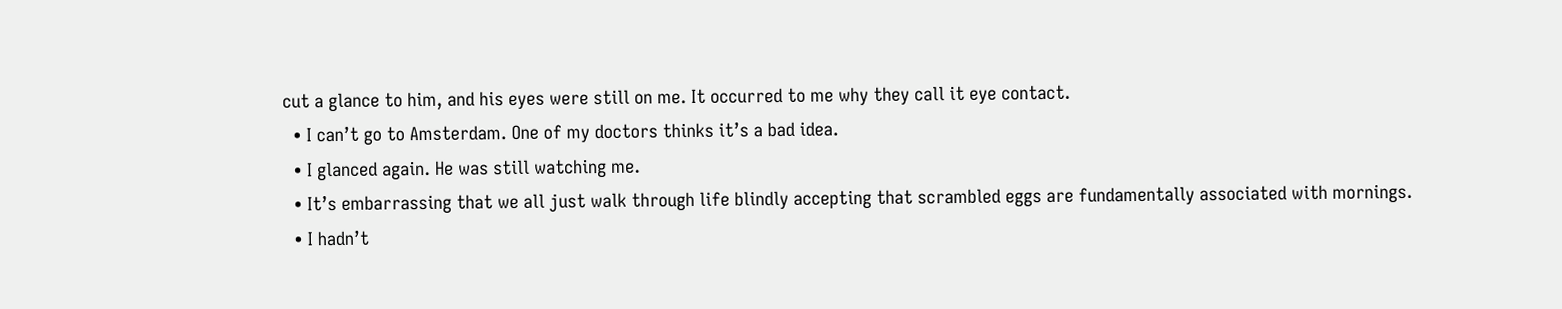cut a glance to him, and his eyes were still on me. It occurred to me why they call it eye contact.
  • I can’t go to Amsterdam. One of my doctors thinks it’s a bad idea.
  • I glanced again. He was still watching me.
  • It’s embarrassing that we all just walk through life blindly accepting that scrambled eggs are fundamentally associated with mornings.
  • I hadn’t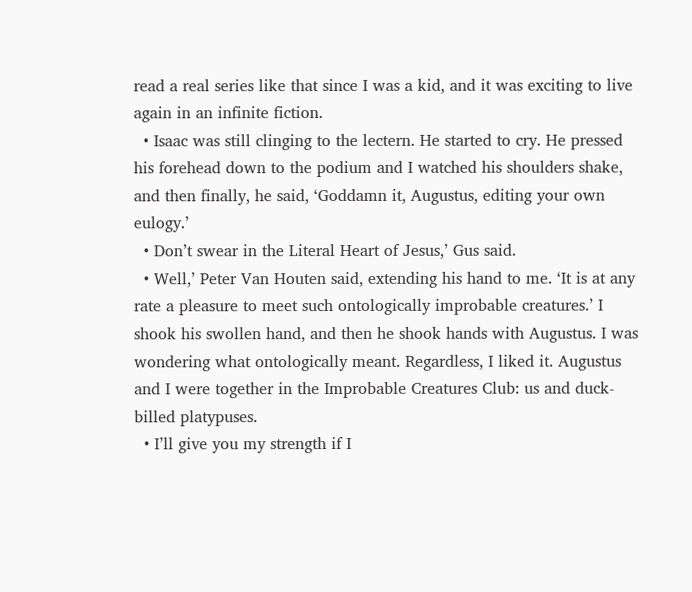read a real series like that since I was a kid, and it was exciting to live again in an infinite fiction.
  • Isaac was still clinging to the lectern. He started to cry. He pressed his forehead down to the podium and I watched his shoulders shake, and then finally, he said, ‘Goddamn it, Augustus, editing your own eulogy.’
  • Don’t swear in the Literal Heart of Jesus,’ Gus said.
  • Well,’ Peter Van Houten said, extending his hand to me. ‘It is at any rate a pleasure to meet such ontologically improbable creatures.’ I shook his swollen hand, and then he shook hands with Augustus. I was wondering what ontologically meant. Regardless, I liked it. Augustus and I were together in the Improbable Creatures Club: us and duck-billed platypuses.
  • I’ll give you my strength if I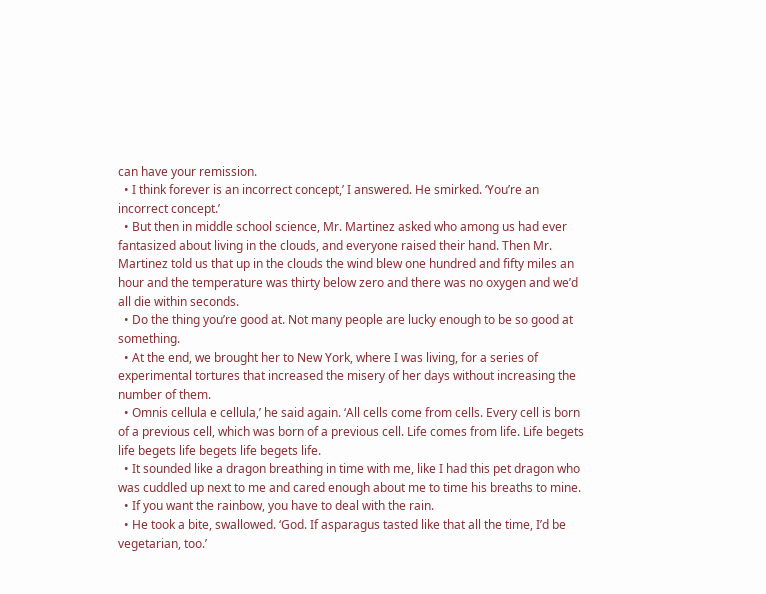can have your remission.
  • I think forever is an incorrect concept,’ I answered. He smirked. ‘You’re an incorrect concept.’
  • But then in middle school science, Mr. Martinez asked who among us had ever fantasized about living in the clouds, and everyone raised their hand. Then Mr. Martinez told us that up in the clouds the wind blew one hundred and fifty miles an hour and the temperature was thirty below zero and there was no oxygen and we’d all die within seconds.
  • Do the thing you’re good at. Not many people are lucky enough to be so good at something.
  • At the end, we brought her to New York, where I was living, for a series of experimental tortures that increased the misery of her days without increasing the number of them.
  • Omnis cellula e cellula,’ he said again. ‘All cells come from cells. Every cell is born of a previous cell, which was born of a previous cell. Life comes from life. Life begets life begets life begets life begets life.
  • It sounded like a dragon breathing in time with me, like I had this pet dragon who was cuddled up next to me and cared enough about me to time his breaths to mine.
  • If you want the rainbow, you have to deal with the rain.
  • He took a bite, swallowed. ‘God. If asparagus tasted like that all the time, I’d be vegetarian, too.’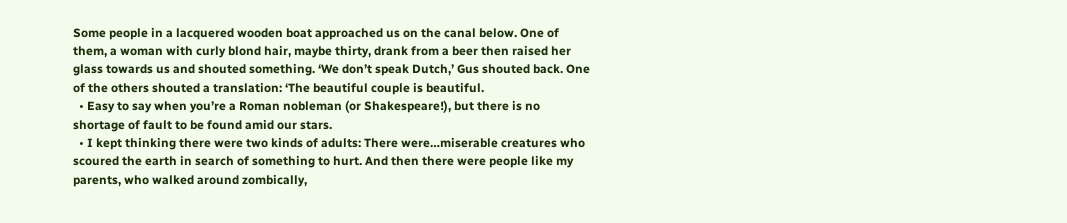Some people in a lacquered wooden boat approached us on the canal below. One of them, a woman with curly blond hair, maybe thirty, drank from a beer then raised her glass towards us and shouted something. ‘We don’t speak Dutch,’ Gus shouted back. One of the others shouted a translation: ‘The beautiful couple is beautiful.
  • Easy to say when you’re a Roman nobleman (or Shakespeare!), but there is no shortage of fault to be found amid our stars.
  • I kept thinking there were two kinds of adults: There were…miserable creatures who scoured the earth in search of something to hurt. And then there were people like my parents, who walked around zombically,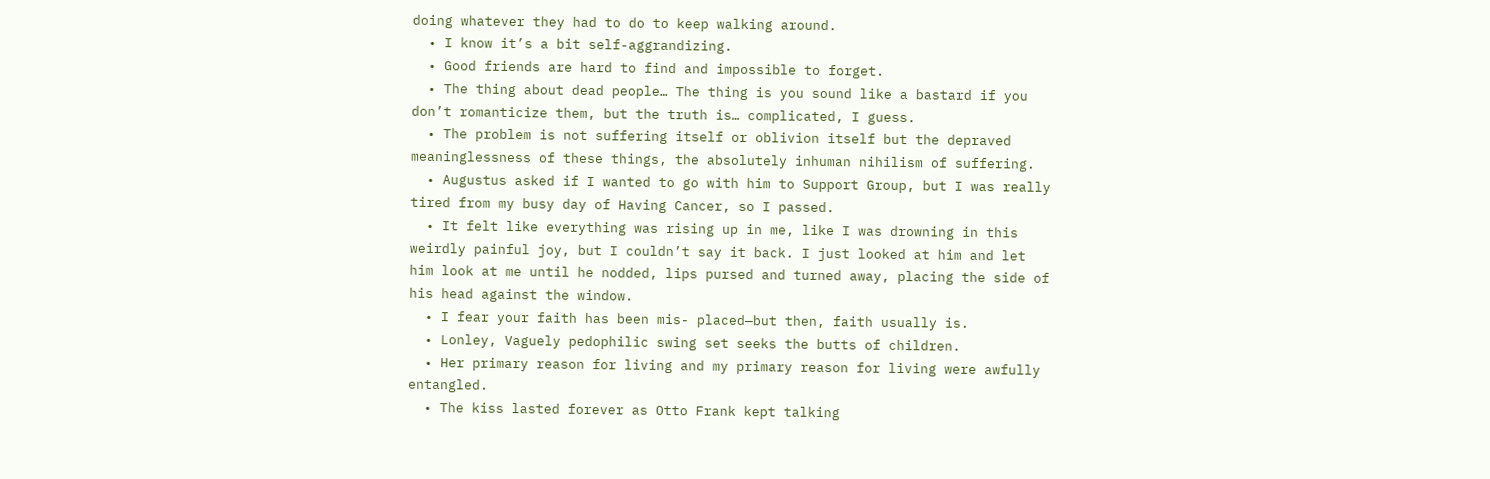doing whatever they had to do to keep walking around.
  • I know it’s a bit self-aggrandizing.
  • Good friends are hard to find and impossible to forget.
  • The thing about dead people… The thing is you sound like a bastard if you don’t romanticize them, but the truth is… complicated, I guess.
  • The problem is not suffering itself or oblivion itself but the depraved meaninglessness of these things, the absolutely inhuman nihilism of suffering.
  • Augustus asked if I wanted to go with him to Support Group, but I was really tired from my busy day of Having Cancer, so I passed.
  • It felt like everything was rising up in me, like I was drowning in this weirdly painful joy, but I couldn’t say it back. I just looked at him and let him look at me until he nodded, lips pursed and turned away, placing the side of his head against the window.
  • I fear your faith has been mis- placed—but then, faith usually is.
  • Lonley, Vaguely pedophilic swing set seeks the butts of children.
  • Her primary reason for living and my primary reason for living were awfully entangled.
  • The kiss lasted forever as Otto Frank kept talking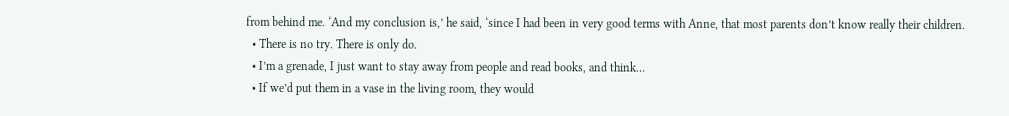from behind me. ‘And my conclusion is,’ he said, ‘since I had been in very good terms with Anne, that most parents don’t know really their children.
  • There is no try. There is only do.
  • I’m a grenade, I just want to stay away from people and read books, and think…
  • If we’d put them in a vase in the living room, they would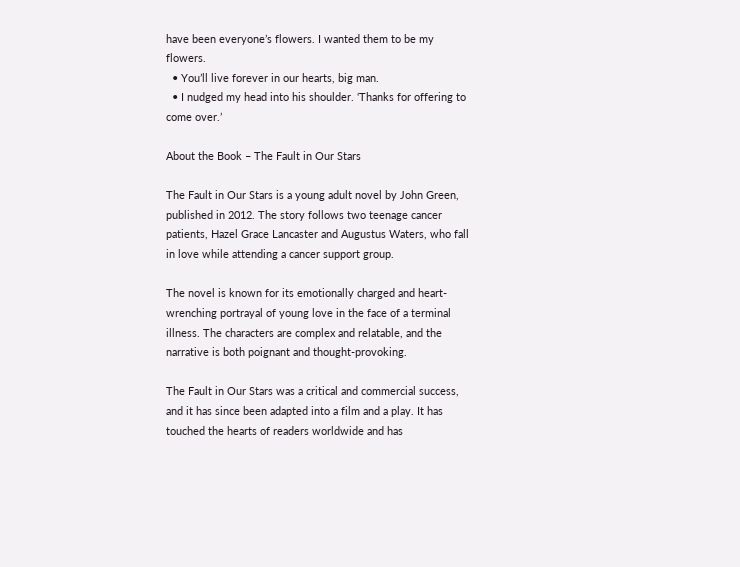have been everyone’s flowers. I wanted them to be my flowers.
  • You’ll live forever in our hearts, big man.
  • I nudged my head into his shoulder. ‘Thanks for offering to come over.’

About the Book – The Fault in Our Stars

The Fault in Our Stars is a young adult novel by John Green, published in 2012. The story follows two teenage cancer patients, Hazel Grace Lancaster and Augustus Waters, who fall in love while attending a cancer support group.

The novel is known for its emotionally charged and heart-wrenching portrayal of young love in the face of a terminal illness. The characters are complex and relatable, and the narrative is both poignant and thought-provoking.

The Fault in Our Stars was a critical and commercial success, and it has since been adapted into a film and a play. It has touched the hearts of readers worldwide and has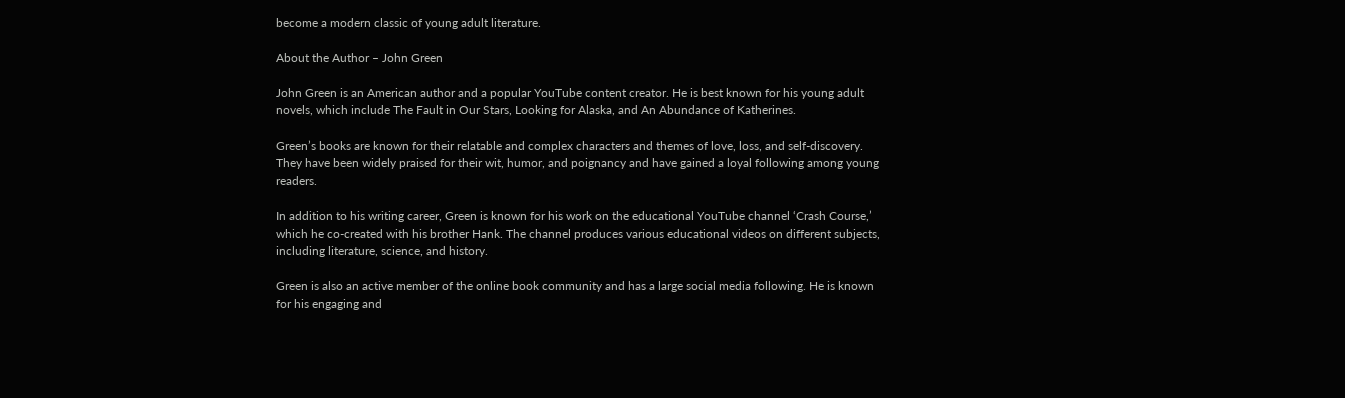become a modern classic of young adult literature.

About the Author – John Green

John Green is an American author and a popular YouTube content creator. He is best known for his young adult novels, which include The Fault in Our Stars, Looking for Alaska, and An Abundance of Katherines.

Green’s books are known for their relatable and complex characters and themes of love, loss, and self-discovery. They have been widely praised for their wit, humor, and poignancy and have gained a loyal following among young readers.

In addition to his writing career, Green is known for his work on the educational YouTube channel ‘Crash Course,’ which he co-created with his brother Hank. The channel produces various educational videos on different subjects, including literature, science, and history.

Green is also an active member of the online book community and has a large social media following. He is known for his engaging and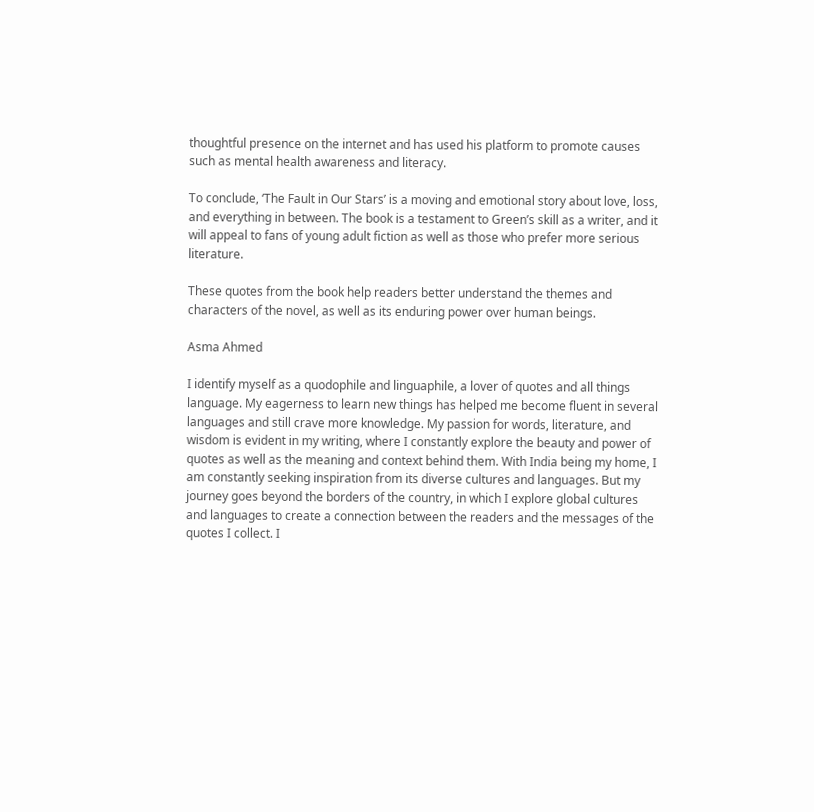thoughtful presence on the internet and has used his platform to promote causes such as mental health awareness and literacy.

To conclude, ‘The Fault in Our Stars’ is a moving and emotional story about love, loss, and everything in between. The book is a testament to Green’s skill as a writer, and it will appeal to fans of young adult fiction as well as those who prefer more serious literature.

These quotes from the book help readers better understand the themes and characters of the novel, as well as its enduring power over human beings.

Asma Ahmed

I identify myself as a quodophile and linguaphile, a lover of quotes and all things language. My eagerness to learn new things has helped me become fluent in several languages and still crave more knowledge. My passion for words, literature, and wisdom is evident in my writing, where I constantly explore the beauty and power of quotes as well as the meaning and context behind them. With India being my home, I am constantly seeking inspiration from its diverse cultures and languages. But my journey goes beyond the borders of the country, in which I explore global cultures and languages to create a connection between the readers and the messages of the quotes I collect. I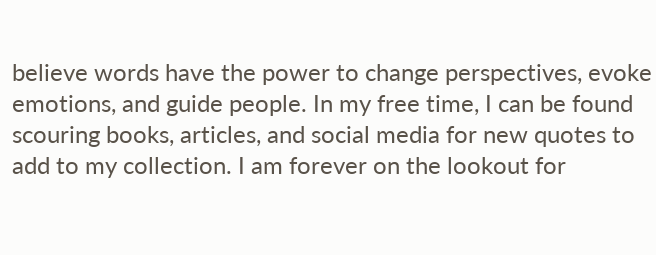believe words have the power to change perspectives, evoke emotions, and guide people. In my free time, I can be found scouring books, articles, and social media for new quotes to add to my collection. I am forever on the lookout for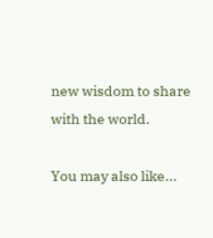new wisdom to share with the world.

You may also like...